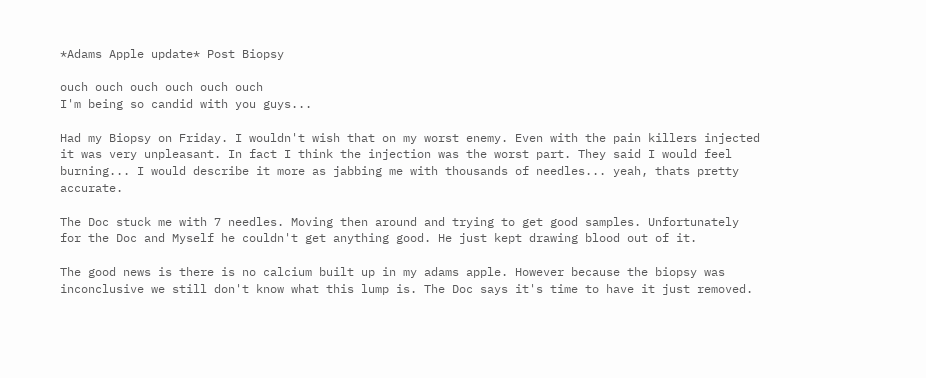*Adams Apple update* Post Biopsy

ouch ouch ouch ouch ouch ouch
I'm being so candid with you guys...

Had my Biopsy on Friday. I wouldn't wish that on my worst enemy. Even with the pain killers injected it was very unpleasant. In fact I think the injection was the worst part. They said I would feel burning... I would describe it more as jabbing me with thousands of needles... yeah, thats pretty accurate.

The Doc stuck me with 7 needles. Moving then around and trying to get good samples. Unfortunately for the Doc and Myself he couldn't get anything good. He just kept drawing blood out of it.

The good news is there is no calcium built up in my adams apple. However because the biopsy was inconclusive we still don't know what this lump is. The Doc says it's time to have it just removed.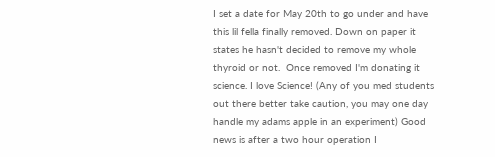I set a date for May 20th to go under and have this lil fella finally removed. Down on paper it states he hasn't decided to remove my whole thyroid or not.  Once removed I'm donating it science. I love Science! (Any of you med students out there better take caution, you may one day handle my adams apple in an experiment) Good news is after a two hour operation I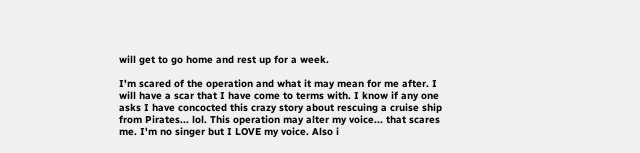will get to go home and rest up for a week.

I'm scared of the operation and what it may mean for me after. I will have a scar that I have come to terms with. I know if any one asks I have concocted this crazy story about rescuing a cruise ship from Pirates... lol. This operation may alter my voice... that scares me. I'm no singer but I LOVE my voice. Also i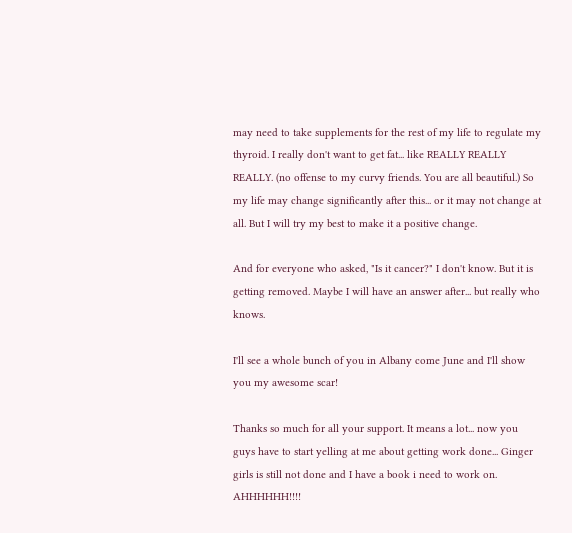may need to take supplements for the rest of my life to regulate my thyroid. I really don't want to get fat... like REALLY REALLY REALLY. (no offense to my curvy friends. You are all beautiful.) So my life may change significantly after this... or it may not change at all. But I will try my best to make it a positive change.

And for everyone who asked, "Is it cancer?" I don't know. But it is getting removed. Maybe I will have an answer after... but really who knows.

I'll see a whole bunch of you in Albany come June and I'll show you my awesome scar!

Thanks so much for all your support. It means a lot... now you guys have to start yelling at me about getting work done... Ginger girls is still not done and I have a book i need to work on. AHHHHHH!!!!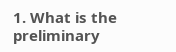1. What is the preliminary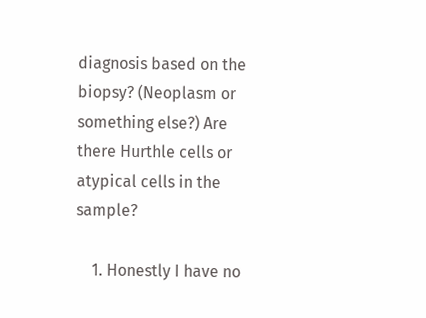diagnosis based on the biopsy? (Neoplasm or something else?) Are there Hurthle cells or atypical cells in the sample?

    1. Honestly I have no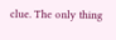clue. The only thing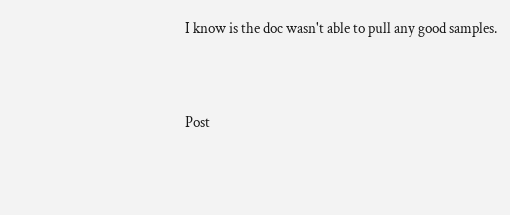I know is the doc wasn't able to pull any good samples.


Post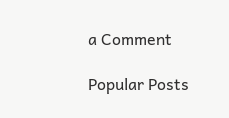a Comment

Popular Posts